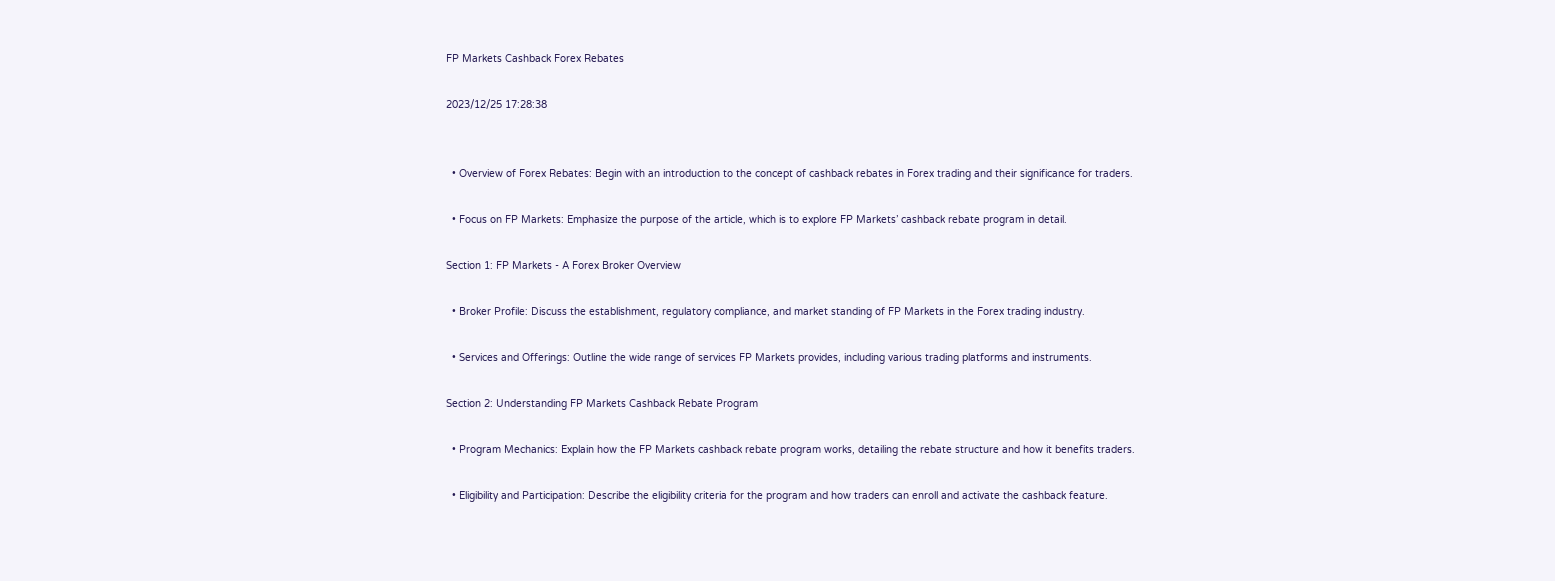FP Markets Cashback Forex Rebates

2023/12/25 17:28:38


  • Overview of Forex Rebates: Begin with an introduction to the concept of cashback rebates in Forex trading and their significance for traders.

  • Focus on FP Markets: Emphasize the purpose of the article, which is to explore FP Markets’ cashback rebate program in detail.

Section 1: FP Markets - A Forex Broker Overview

  • Broker Profile: Discuss the establishment, regulatory compliance, and market standing of FP Markets in the Forex trading industry.

  • Services and Offerings: Outline the wide range of services FP Markets provides, including various trading platforms and instruments.

Section 2: Understanding FP Markets Cashback Rebate Program

  • Program Mechanics: Explain how the FP Markets cashback rebate program works, detailing the rebate structure and how it benefits traders.

  • Eligibility and Participation: Describe the eligibility criteria for the program and how traders can enroll and activate the cashback feature.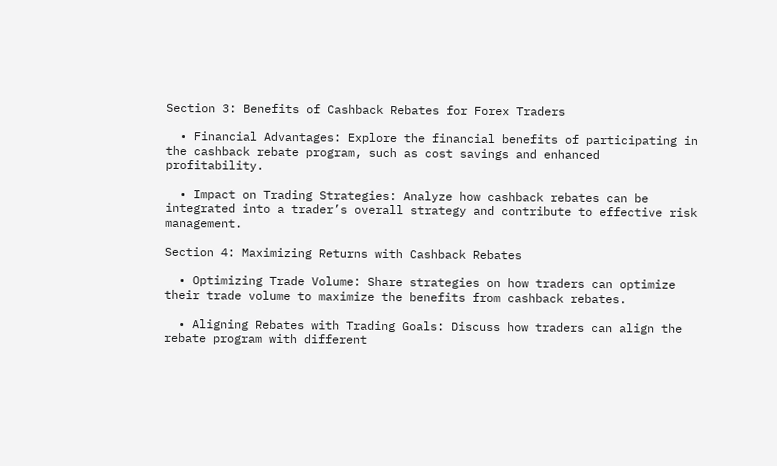Section 3: Benefits of Cashback Rebates for Forex Traders

  • Financial Advantages: Explore the financial benefits of participating in the cashback rebate program, such as cost savings and enhanced profitability.

  • Impact on Trading Strategies: Analyze how cashback rebates can be integrated into a trader’s overall strategy and contribute to effective risk management.

Section 4: Maximizing Returns with Cashback Rebates

  • Optimizing Trade Volume: Share strategies on how traders can optimize their trade volume to maximize the benefits from cashback rebates.

  • Aligning Rebates with Trading Goals: Discuss how traders can align the rebate program with different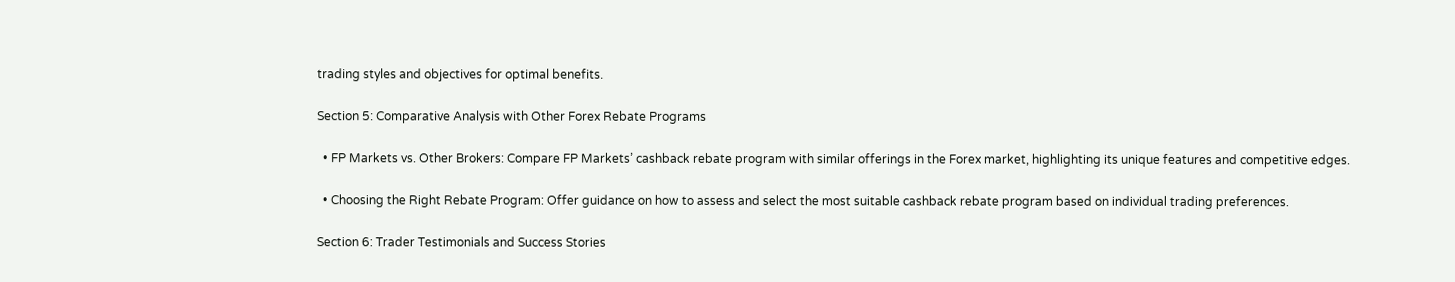trading styles and objectives for optimal benefits.

Section 5: Comparative Analysis with Other Forex Rebate Programs

  • FP Markets vs. Other Brokers: Compare FP Markets’ cashback rebate program with similar offerings in the Forex market, highlighting its unique features and competitive edges.

  • Choosing the Right Rebate Program: Offer guidance on how to assess and select the most suitable cashback rebate program based on individual trading preferences.

Section 6: Trader Testimonials and Success Stories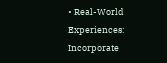• Real-World Experiences: Incorporate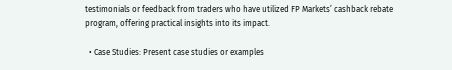testimonials or feedback from traders who have utilized FP Markets’ cashback rebate program, offering practical insights into its impact.

  • Case Studies: Present case studies or examples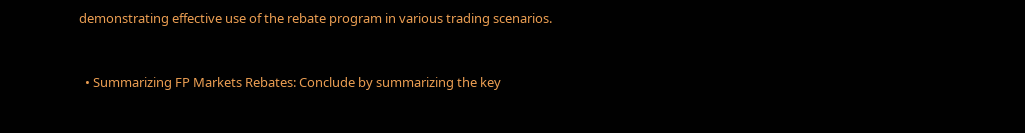demonstrating effective use of the rebate program in various trading scenarios.


  • Summarizing FP Markets Rebates: Conclude by summarizing the key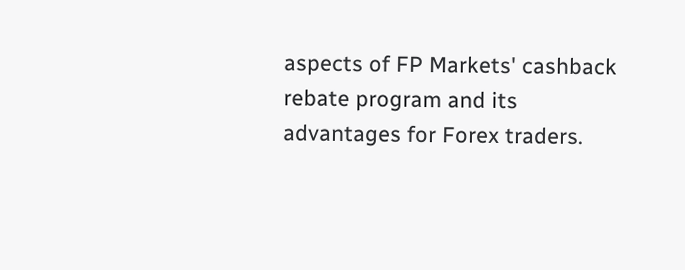aspects of FP Markets' cashback rebate program and its advantages for Forex traders.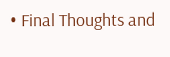• Final Thoughts and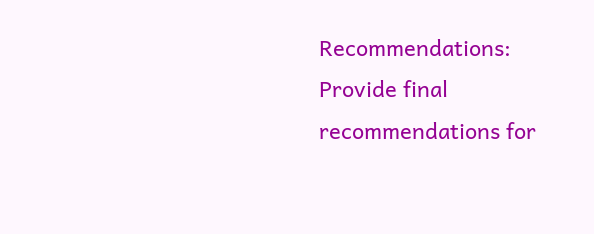Recommendations: Provide final recommendations for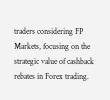traders considering FP Markets, focusing on the strategic value of cashback rebates in Forex trading.